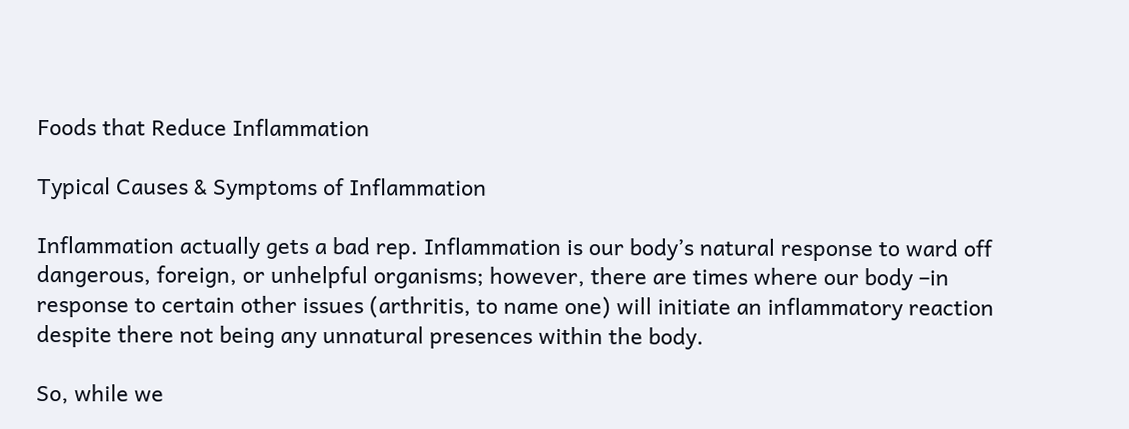Foods that Reduce Inflammation

Typical Causes & Symptoms of Inflammation

Inflammation actually gets a bad rep. Inflammation is our body’s natural response to ward off dangerous, foreign, or unhelpful organisms; however, there are times where our body –in response to certain other issues (arthritis, to name one) will initiate an inflammatory reaction despite there not being any unnatural presences within the body.

So, while we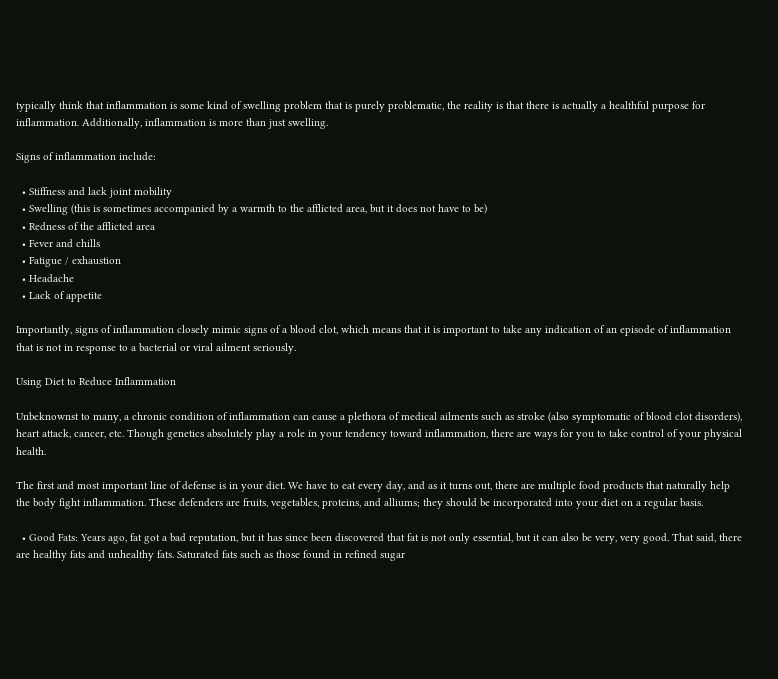typically think that inflammation is some kind of swelling problem that is purely problematic, the reality is that there is actually a healthful purpose for inflammation. Additionally, inflammation is more than just swelling.

Signs of inflammation include:

  • Stiffness and lack joint mobility
  • Swelling (this is sometimes accompanied by a warmth to the afflicted area, but it does not have to be)
  • Redness of the afflicted area
  • Fever and chills
  • Fatigue / exhaustion
  • Headache
  • Lack of appetite

Importantly, signs of inflammation closely mimic signs of a blood clot, which means that it is important to take any indication of an episode of inflammation that is not in response to a bacterial or viral ailment seriously.

Using Diet to Reduce Inflammation

Unbeknownst to many, a chronic condition of inflammation can cause a plethora of medical ailments such as stroke (also symptomatic of blood clot disorders), heart attack, cancer, etc. Though genetics absolutely play a role in your tendency toward inflammation, there are ways for you to take control of your physical health.

The first and most important line of defense is in your diet. We have to eat every day, and as it turns out, there are multiple food products that naturally help the body fight inflammation. These defenders are fruits, vegetables, proteins, and alliums; they should be incorporated into your diet on a regular basis.

  • Good Fats: Years ago, fat got a bad reputation, but it has since been discovered that fat is not only essential, but it can also be very, very good. That said, there are healthy fats and unhealthy fats. Saturated fats such as those found in refined sugar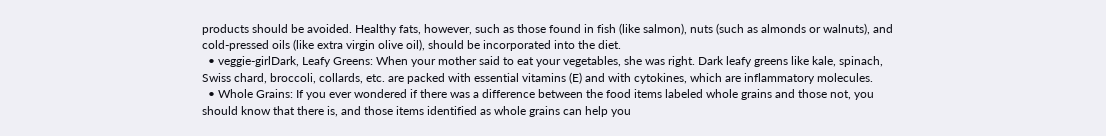products should be avoided. Healthy fats, however, such as those found in fish (like salmon), nuts (such as almonds or walnuts), and cold-pressed oils (like extra virgin olive oil), should be incorporated into the diet.
  • veggie-girlDark, Leafy Greens: When your mother said to eat your vegetables, she was right. Dark leafy greens like kale, spinach, Swiss chard, broccoli, collards, etc. are packed with essential vitamins (E) and with cytokines, which are inflammatory molecules.
  • Whole Grains: If you ever wondered if there was a difference between the food items labeled whole grains and those not, you should know that there is, and those items identified as whole grains can help you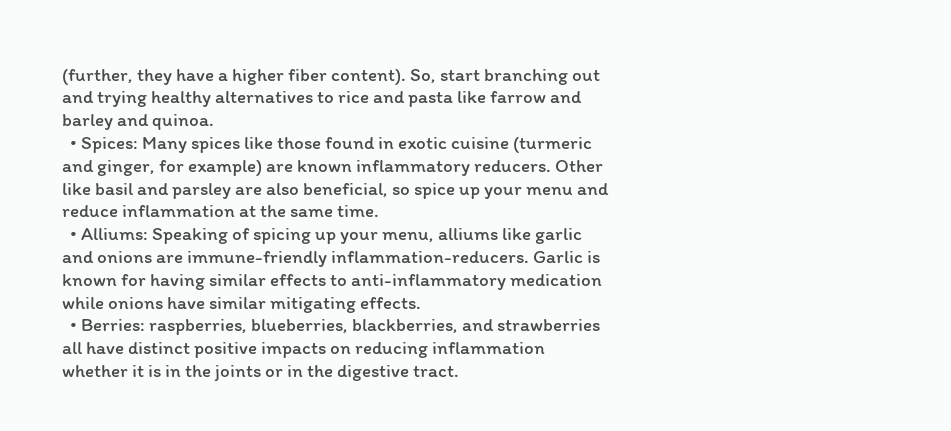(further, they have a higher fiber content). So, start branching out and trying healthy alternatives to rice and pasta like farrow and barley and quinoa.
  • Spices: Many spices like those found in exotic cuisine (turmeric and ginger, for example) are known inflammatory reducers. Other like basil and parsley are also beneficial, so spice up your menu and reduce inflammation at the same time.
  • Alliums: Speaking of spicing up your menu, alliums like garlic and onions are immune-friendly inflammation-reducers. Garlic is known for having similar effects to anti-inflammatory medication while onions have similar mitigating effects.
  • Berries: raspberries, blueberries, blackberries, and strawberries all have distinct positive impacts on reducing inflammation whether it is in the joints or in the digestive tract.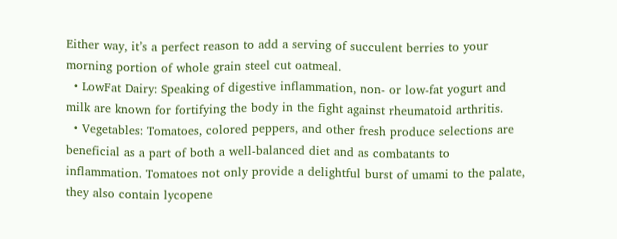Either way, it’s a perfect reason to add a serving of succulent berries to your morning portion of whole grain steel cut oatmeal.
  • LowFat Dairy: Speaking of digestive inflammation, non- or low-fat yogurt and milk are known for fortifying the body in the fight against rheumatoid arthritis.
  • Vegetables: Tomatoes, colored peppers, and other fresh produce selections are beneficial as a part of both a well-balanced diet and as combatants to inflammation. Tomatoes not only provide a delightful burst of umami to the palate, they also contain lycopene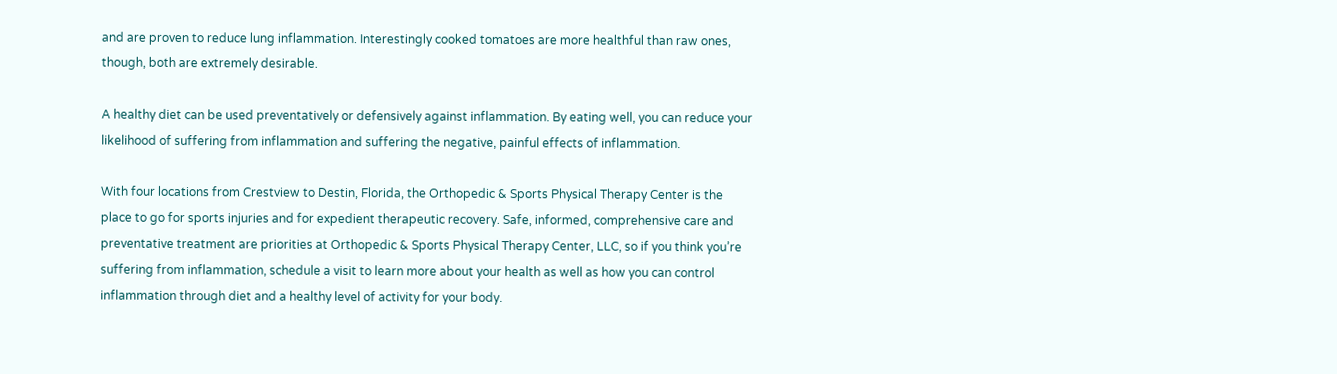and are proven to reduce lung inflammation. Interestingly cooked tomatoes are more healthful than raw ones, though, both are extremely desirable.

A healthy diet can be used preventatively or defensively against inflammation. By eating well, you can reduce your likelihood of suffering from inflammation and suffering the negative, painful effects of inflammation.

With four locations from Crestview to Destin, Florida, the Orthopedic & Sports Physical Therapy Center is the place to go for sports injuries and for expedient therapeutic recovery. Safe, informed, comprehensive care and preventative treatment are priorities at Orthopedic & Sports Physical Therapy Center, LLC, so if you think you’re suffering from inflammation, schedule a visit to learn more about your health as well as how you can control inflammation through diet and a healthy level of activity for your body.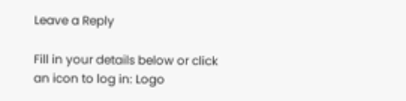Leave a Reply

Fill in your details below or click an icon to log in: Logo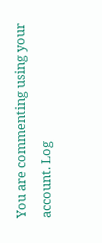You are commenting using your account. Log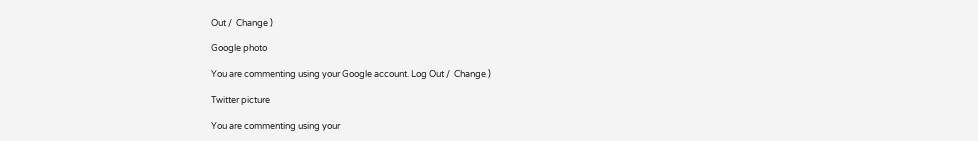Out /  Change )

Google photo

You are commenting using your Google account. Log Out /  Change )

Twitter picture

You are commenting using your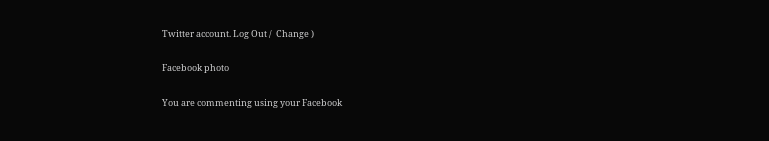Twitter account. Log Out /  Change )

Facebook photo

You are commenting using your Facebook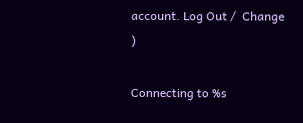account. Log Out /  Change )

Connecting to %s